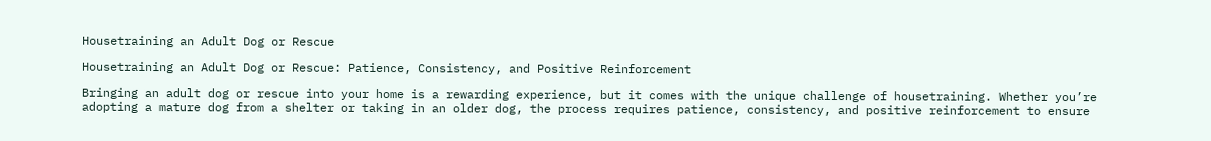Housetraining an Adult Dog or Rescue

Housetraining an Adult Dog or Rescue: Patience, Consistency, and Positive Reinforcement

Bringing an adult dog or rescue into your home is a rewarding experience, but it comes with the unique challenge of housetraining. Whether you’re adopting a mature dog from a shelter or taking in an older dog, the process requires patience, consistency, and positive reinforcement to ensure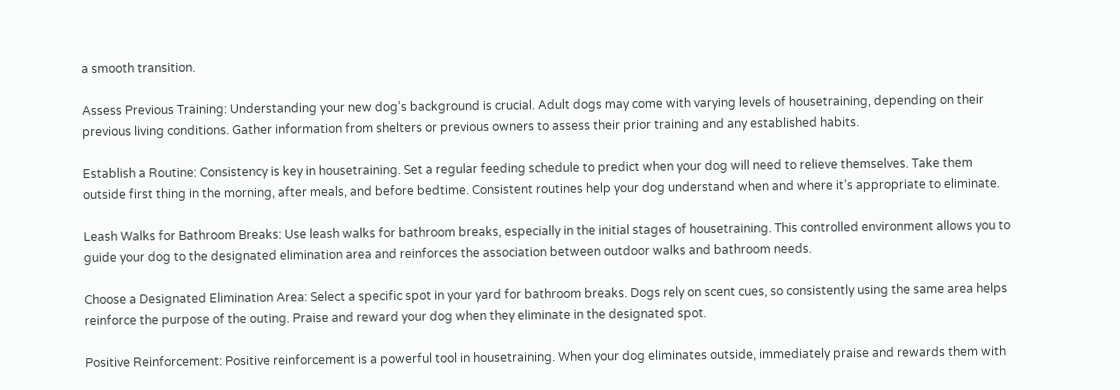a smooth transition.

Assess Previous Training: Understanding your new dog’s background is crucial. Adult dogs may come with varying levels of housetraining, depending on their previous living conditions. Gather information from shelters or previous owners to assess their prior training and any established habits.

Establish a Routine: Consistency is key in housetraining. Set a regular feeding schedule to predict when your dog will need to relieve themselves. Take them outside first thing in the morning, after meals, and before bedtime. Consistent routines help your dog understand when and where it’s appropriate to eliminate.

Leash Walks for Bathroom Breaks: Use leash walks for bathroom breaks, especially in the initial stages of housetraining. This controlled environment allows you to guide your dog to the designated elimination area and reinforces the association between outdoor walks and bathroom needs.

Choose a Designated Elimination Area: Select a specific spot in your yard for bathroom breaks. Dogs rely on scent cues, so consistently using the same area helps reinforce the purpose of the outing. Praise and reward your dog when they eliminate in the designated spot.

Positive Reinforcement: Positive reinforcement is a powerful tool in housetraining. When your dog eliminates outside, immediately praise and rewards them with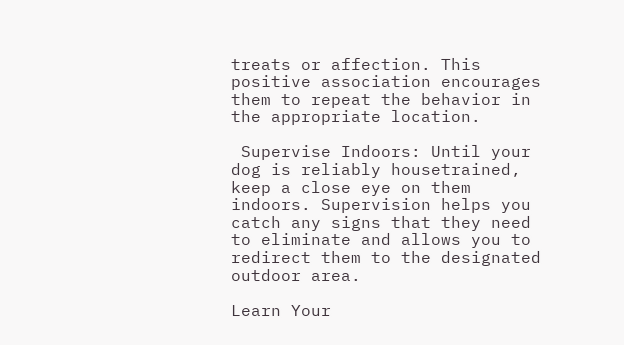treats or affection. This positive association encourages them to repeat the behavior in the appropriate location.

 Supervise Indoors: Until your dog is reliably housetrained, keep a close eye on them indoors. Supervision helps you catch any signs that they need to eliminate and allows you to redirect them to the designated outdoor area.

Learn Your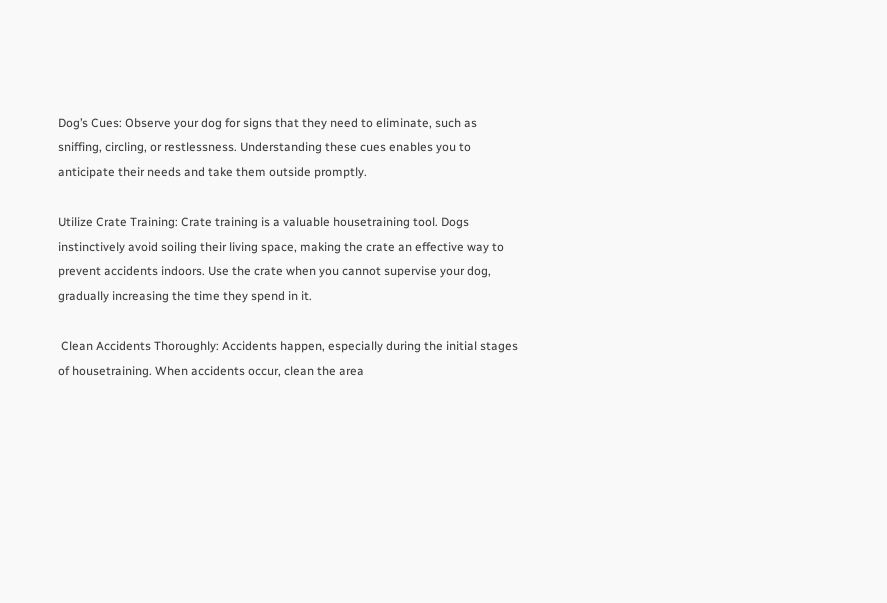Dog’s Cues: Observe your dog for signs that they need to eliminate, such as sniffing, circling, or restlessness. Understanding these cues enables you to anticipate their needs and take them outside promptly.

Utilize Crate Training: Crate training is a valuable housetraining tool. Dogs instinctively avoid soiling their living space, making the crate an effective way to prevent accidents indoors. Use the crate when you cannot supervise your dog, gradually increasing the time they spend in it.

 Clean Accidents Thoroughly: Accidents happen, especially during the initial stages of housetraining. When accidents occur, clean the area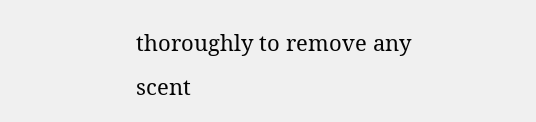thoroughly to remove any scent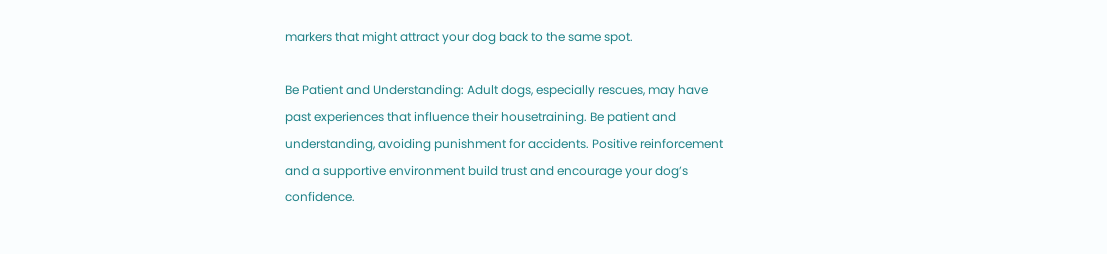markers that might attract your dog back to the same spot.

Be Patient and Understanding: Adult dogs, especially rescues, may have past experiences that influence their housetraining. Be patient and understanding, avoiding punishment for accidents. Positive reinforcement and a supportive environment build trust and encourage your dog’s confidence.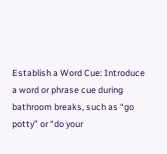Establish a Word Cue: Introduce a word or phrase cue during bathroom breaks, such as “go potty” or “do your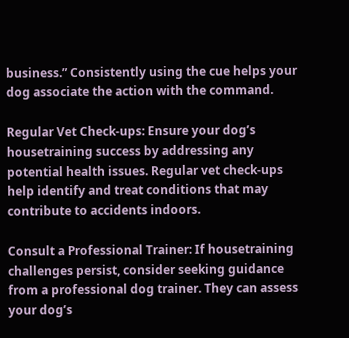business.” Consistently using the cue helps your dog associate the action with the command.

Regular Vet Check-ups: Ensure your dog’s housetraining success by addressing any potential health issues. Regular vet check-ups help identify and treat conditions that may contribute to accidents indoors.

Consult a Professional Trainer: If housetraining challenges persist, consider seeking guidance from a professional dog trainer. They can assess your dog’s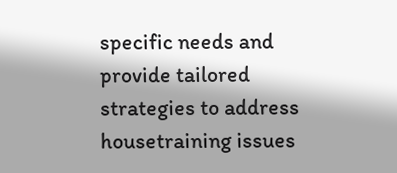specific needs and provide tailored strategies to address housetraining issues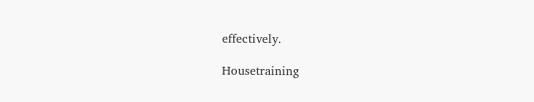effectively.

Housetraining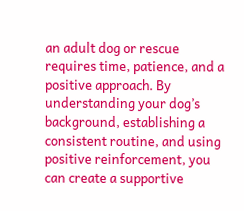an adult dog or rescue requires time, patience, and a positive approach. By understanding your dog’s background, establishing a consistent routine, and using positive reinforcement, you can create a supportive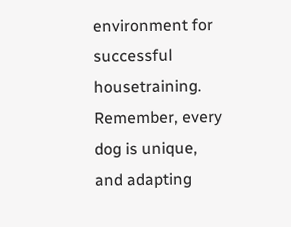environment for successful housetraining. Remember, every dog is unique, and adapting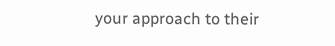your approach to their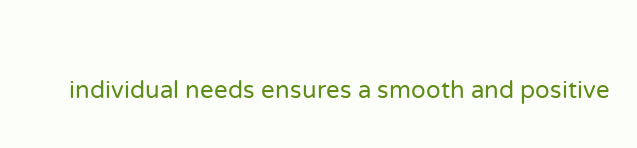individual needs ensures a smooth and positive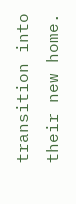transition into their new home.